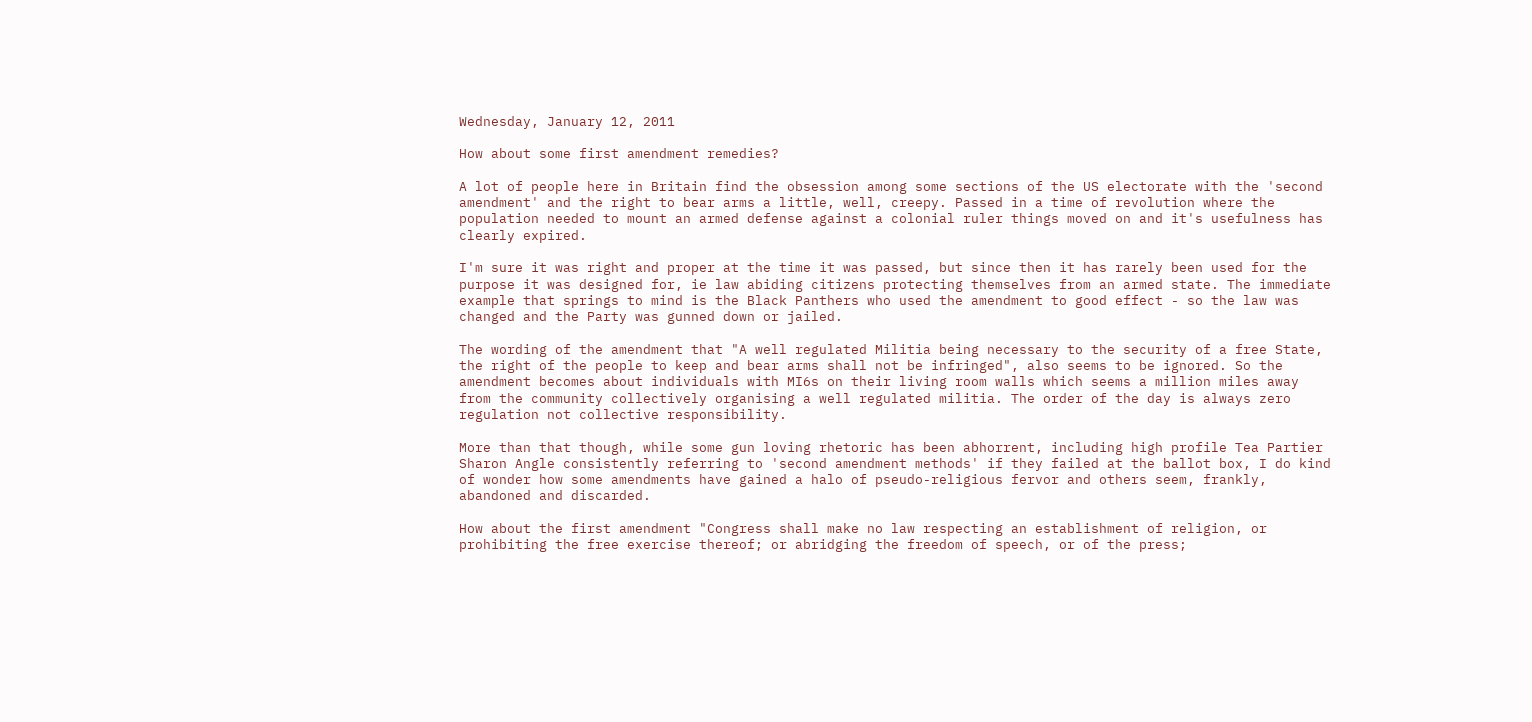Wednesday, January 12, 2011

How about some first amendment remedies?

A lot of people here in Britain find the obsession among some sections of the US electorate with the 'second amendment' and the right to bear arms a little, well, creepy. Passed in a time of revolution where the population needed to mount an armed defense against a colonial ruler things moved on and it's usefulness has clearly expired.

I'm sure it was right and proper at the time it was passed, but since then it has rarely been used for the purpose it was designed for, ie law abiding citizens protecting themselves from an armed state. The immediate example that springs to mind is the Black Panthers who used the amendment to good effect - so the law was changed and the Party was gunned down or jailed.

The wording of the amendment that "A well regulated Militia being necessary to the security of a free State, the right of the people to keep and bear arms shall not be infringed", also seems to be ignored. So the amendment becomes about individuals with MI6s on their living room walls which seems a million miles away from the community collectively organising a well regulated militia. The order of the day is always zero regulation not collective responsibility.

More than that though, while some gun loving rhetoric has been abhorrent, including high profile Tea Partier Sharon Angle consistently referring to 'second amendment methods' if they failed at the ballot box, I do kind of wonder how some amendments have gained a halo of pseudo-religious fervor and others seem, frankly, abandoned and discarded.

How about the first amendment "Congress shall make no law respecting an establishment of religion, or prohibiting the free exercise thereof; or abridging the freedom of speech, or of the press;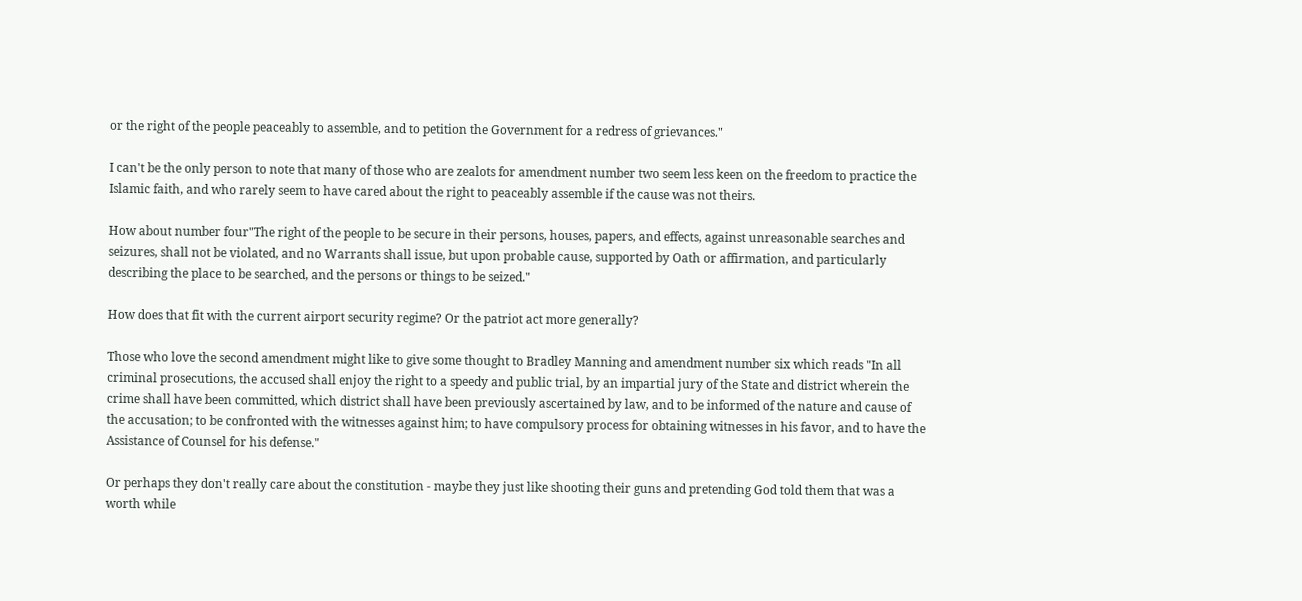or the right of the people peaceably to assemble, and to petition the Government for a redress of grievances."

I can't be the only person to note that many of those who are zealots for amendment number two seem less keen on the freedom to practice the Islamic faith, and who rarely seem to have cared about the right to peaceably assemble if the cause was not theirs.

How about number four"The right of the people to be secure in their persons, houses, papers, and effects, against unreasonable searches and seizures, shall not be violated, and no Warrants shall issue, but upon probable cause, supported by Oath or affirmation, and particularly describing the place to be searched, and the persons or things to be seized."

How does that fit with the current airport security regime? Or the patriot act more generally?

Those who love the second amendment might like to give some thought to Bradley Manning and amendment number six which reads "In all criminal prosecutions, the accused shall enjoy the right to a speedy and public trial, by an impartial jury of the State and district wherein the crime shall have been committed, which district shall have been previously ascertained by law, and to be informed of the nature and cause of the accusation; to be confronted with the witnesses against him; to have compulsory process for obtaining witnesses in his favor, and to have the Assistance of Counsel for his defense."

Or perhaps they don't really care about the constitution - maybe they just like shooting their guns and pretending God told them that was a worth while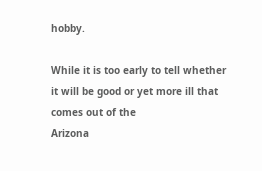hobby.

While it is too early to tell whether it will be good or yet more ill that comes out of the
Arizona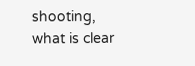shooting, what is clear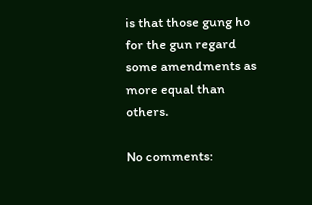is that those gung ho for the gun regard some amendments as more equal than others.

No comments: